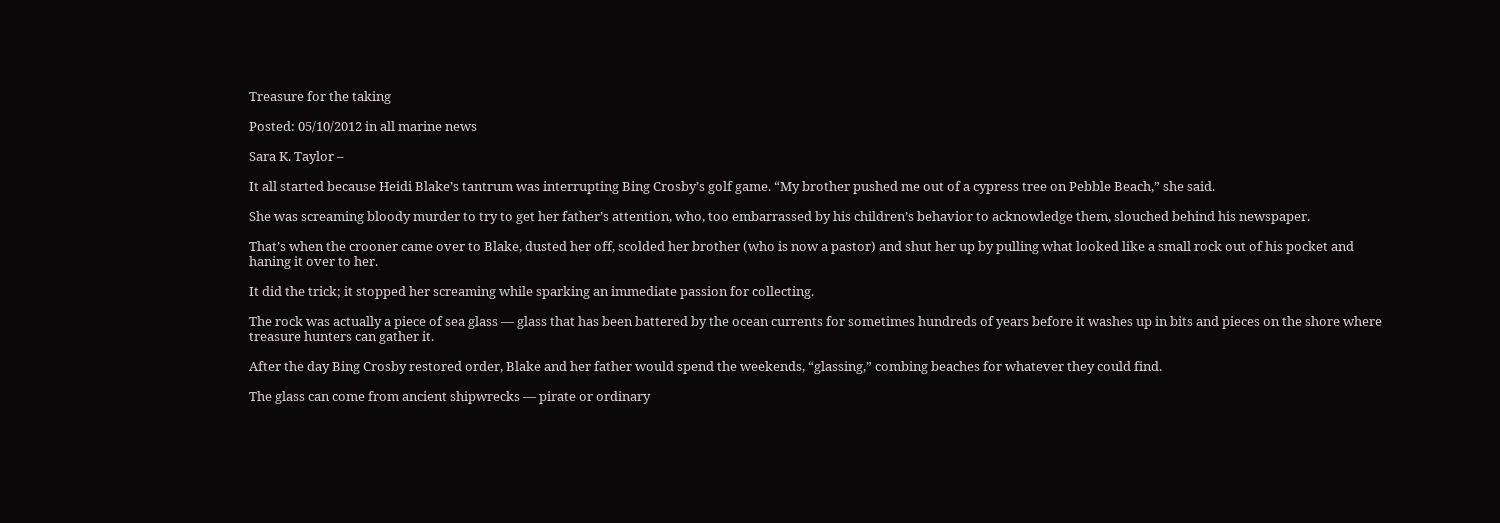Treasure for the taking

Posted: 05/10/2012 in all marine news

Sara K. Taylor –

It all started because Heidi Blake’s tantrum was interrupting Bing Crosby’s golf game. “My brother pushed me out of a cypress tree on Pebble Beach,” she said.

She was screaming bloody murder to try to get her father’s attention, who, too embarrassed by his children’s behavior to acknowledge them, slouched behind his newspaper.

That’s when the crooner came over to Blake, dusted her off, scolded her brother (who is now a pastor) and shut her up by pulling what looked like a small rock out of his pocket and haning it over to her.

It did the trick; it stopped her screaming while sparking an immediate passion for collecting.

The rock was actually a piece of sea glass — glass that has been battered by the ocean currents for sometimes hundreds of years before it washes up in bits and pieces on the shore where treasure hunters can gather it.

After the day Bing Crosby restored order, Blake and her father would spend the weekends, “glassing,” combing beaches for whatever they could find.

The glass can come from ancient shipwrecks — pirate or ordinary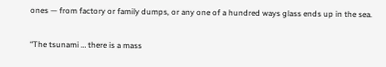ones — from factory or family dumps, or any one of a hundred ways glass ends up in the sea.

“The tsunami … there is a mass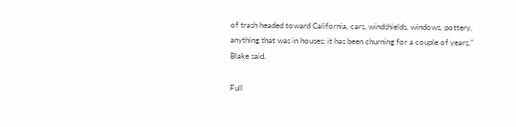of trash headed toward California, cars, windshields, windows, pottery, anything that was in houses; it has been churning for a couple of years,” Blake said.

Full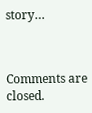story…



Comments are closed.